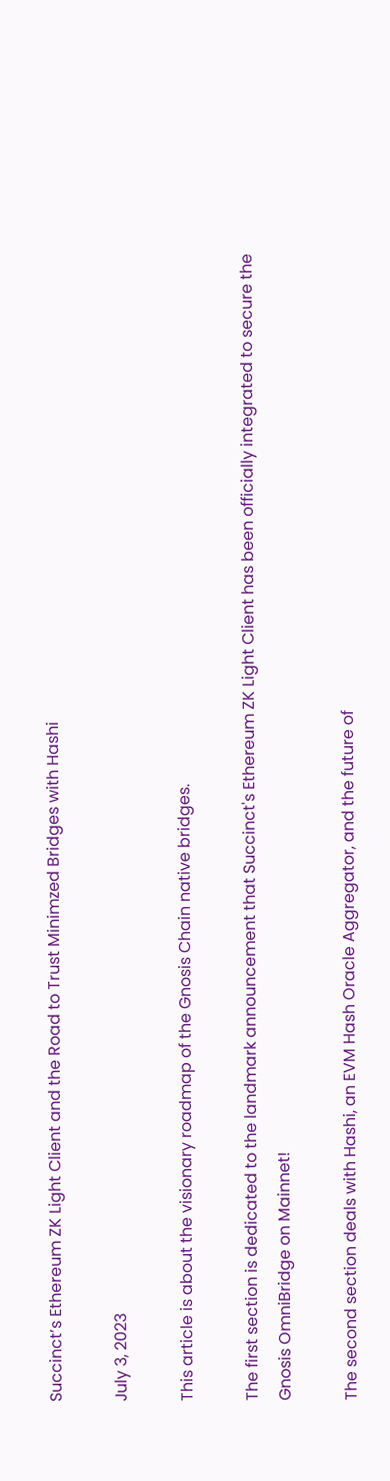Succinct’s Ethereum ZK Light Client and the Road to Trust Minimzed Bridges with Hashi

July 3, 2023

This article is about the visionary roadmap of the Gnosis Chain native bridges.

The first section is dedicated to the landmark announcement that Succinct's Ethereum ZK Light Client has been officially integrated to secure the Gnosis OmniBridge on Mainnet!

The second section deals with Hashi, an EVM Hash Oracle Aggregator, and the future of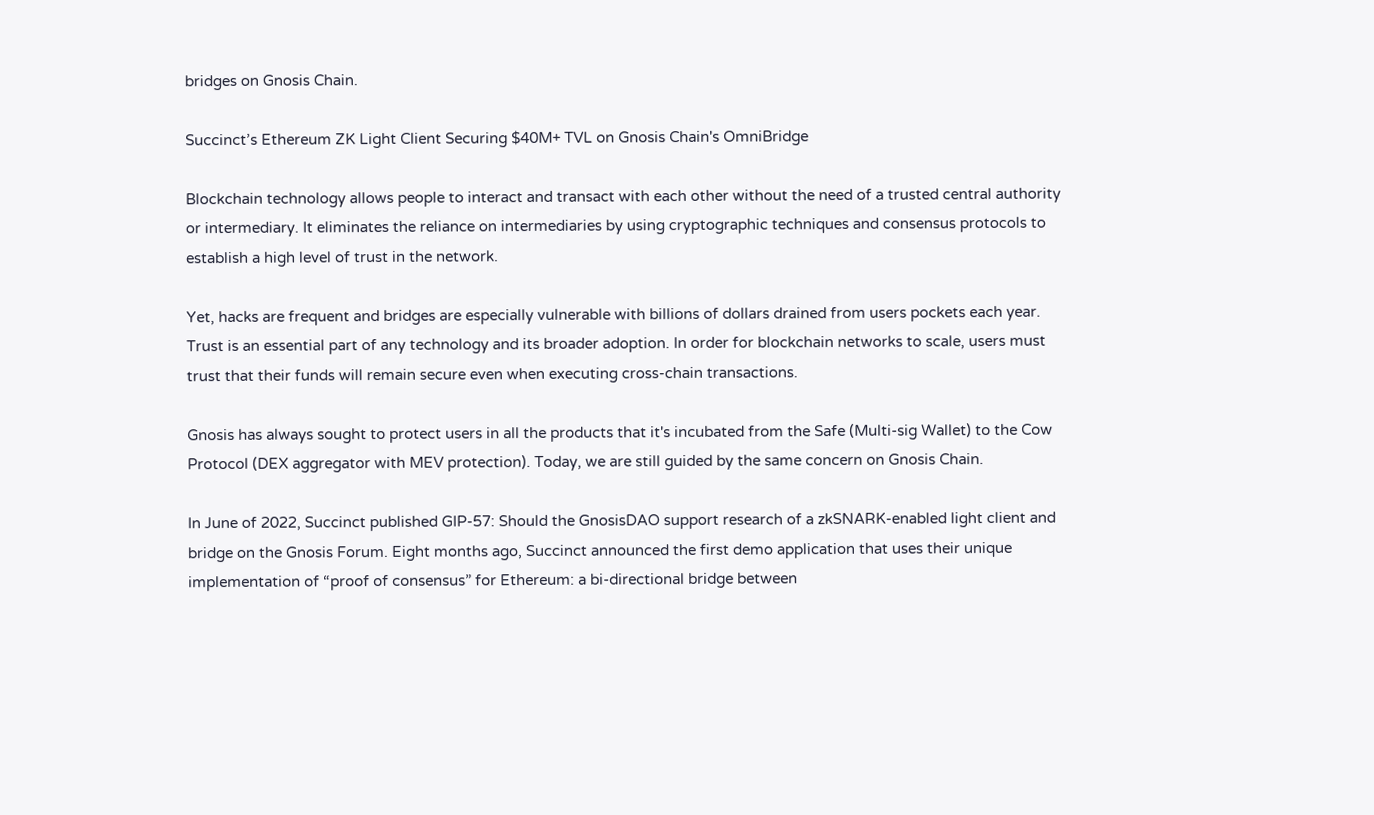bridges on Gnosis Chain.

Succinct’s Ethereum ZK Light Client Securing $40M+ TVL on Gnosis Chain's OmniBridge

Blockchain technology allows people to interact and transact with each other without the need of a trusted central authority or intermediary. It eliminates the reliance on intermediaries by using cryptographic techniques and consensus protocols to establish a high level of trust in the network.

Yet, hacks are frequent and bridges are especially vulnerable with billions of dollars drained from users pockets each year. Trust is an essential part of any technology and its broader adoption. In order for blockchain networks to scale, users must trust that their funds will remain secure even when executing cross-chain transactions.

Gnosis has always sought to protect users in all the products that it's incubated from the Safe (Multi-sig Wallet) to the Cow Protocol (DEX aggregator with MEV protection). Today, we are still guided by the same concern on Gnosis Chain.

In June of 2022, Succinct published GIP-57: Should the GnosisDAO support research of a zkSNARK-enabled light client and bridge on the Gnosis Forum. Eight months ago, Succinct announced the first demo application that uses their unique implementation of “proof of consensus” for Ethereum: a bi-directional bridge between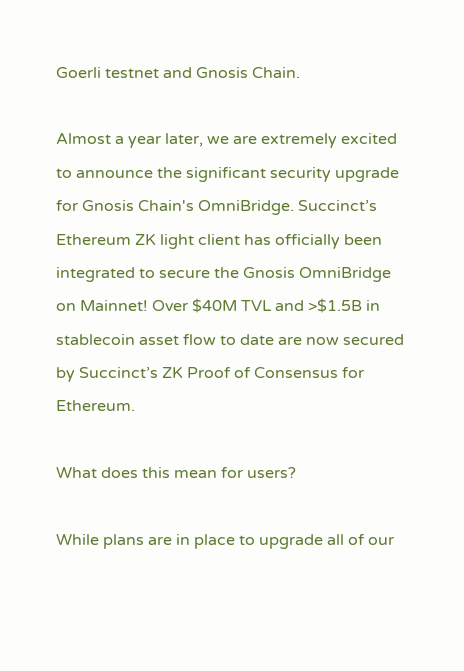Goerli testnet and Gnosis Chain.

Almost a year later, we are extremely excited to announce the significant security upgrade for Gnosis Chain's OmniBridge. Succinct’s Ethereum ZK light client has officially been integrated to secure the Gnosis OmniBridge on Mainnet! Over $40M TVL and >$1.5B in stablecoin asset flow to date are now secured by Succinct’s ZK Proof of Consensus for Ethereum.

What does this mean for users?

While plans are in place to upgrade all of our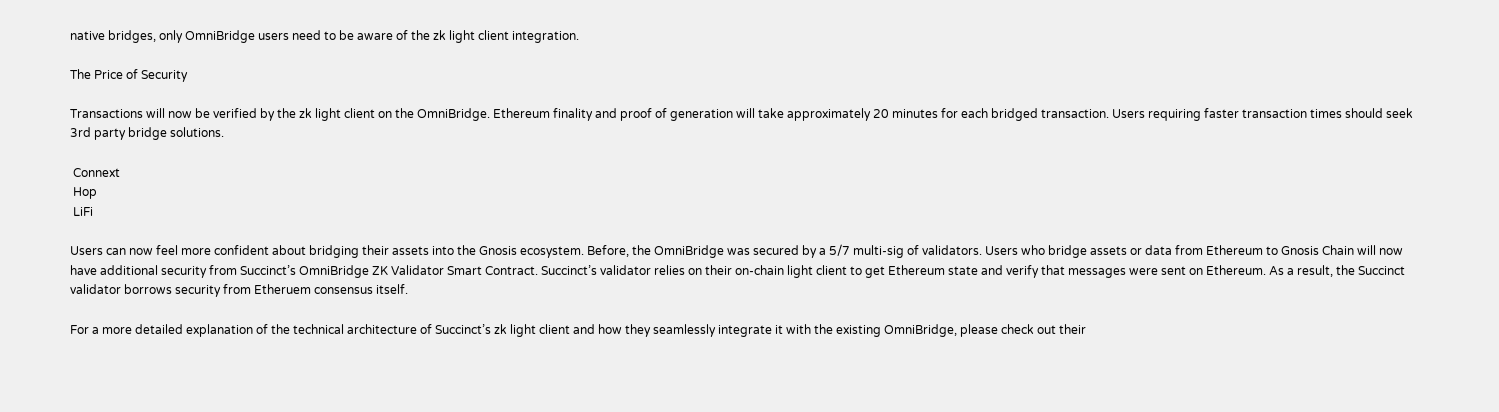native bridges, only OmniBridge users need to be aware of the zk light client integration.

The Price of Security

Transactions will now be verified by the zk light client on the OmniBridge. Ethereum finality and proof of generation will take approximately 20 minutes for each bridged transaction. Users requiring faster transaction times should seek 3rd party bridge solutions.

 Connext
 Hop
 LiFi

Users can now feel more confident about bridging their assets into the Gnosis ecosystem. Before, the OmniBridge was secured by a 5/7 multi-sig of validators. Users who bridge assets or data from Ethereum to Gnosis Chain will now have additional security from Succinct’s OmniBridge ZK Validator Smart Contract. Succinct’s validator relies on their on-chain light client to get Ethereum state and verify that messages were sent on Ethereum. As a result, the Succinct validator borrows security from Etheruem consensus itself.

For a more detailed explanation of the technical architecture of Succinct’s zk light client and how they seamlessly integrate it with the existing OmniBridge, please check out their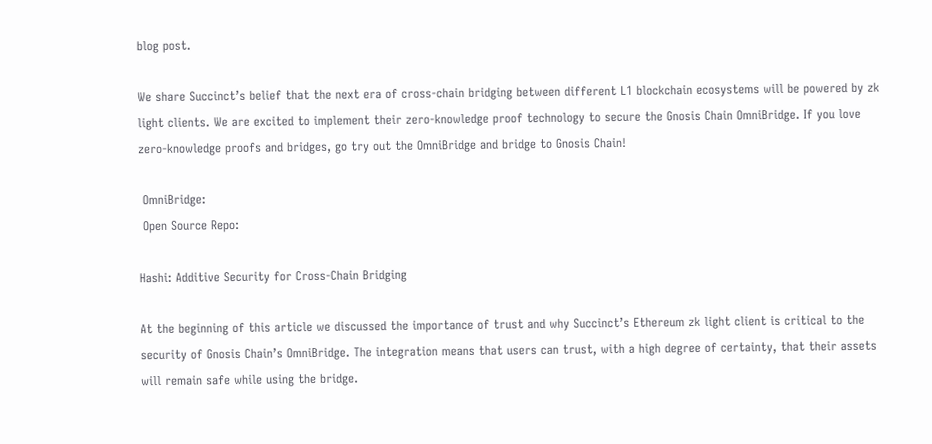blog post.

We share Succinct’s belief that the next era of cross-chain bridging between different L1 blockchain ecosystems will be powered by zk light clients. We are excited to implement their zero-knowledge proof technology to secure the Gnosis Chain OmniBridge. If you love zero-knowledge proofs and bridges, go try out the OmniBridge and bridge to Gnosis Chain!

 OmniBridge:
 Open Source Repo:

Hashi: Additive Security for Cross-Chain Bridging

At the beginning of this article we discussed the importance of trust and why Succinct’s Ethereum zk light client is critical to the security of Gnosis Chain’s OmniBridge. The integration means that users can trust, with a high degree of certainty, that their assets will remain safe while using the bridge.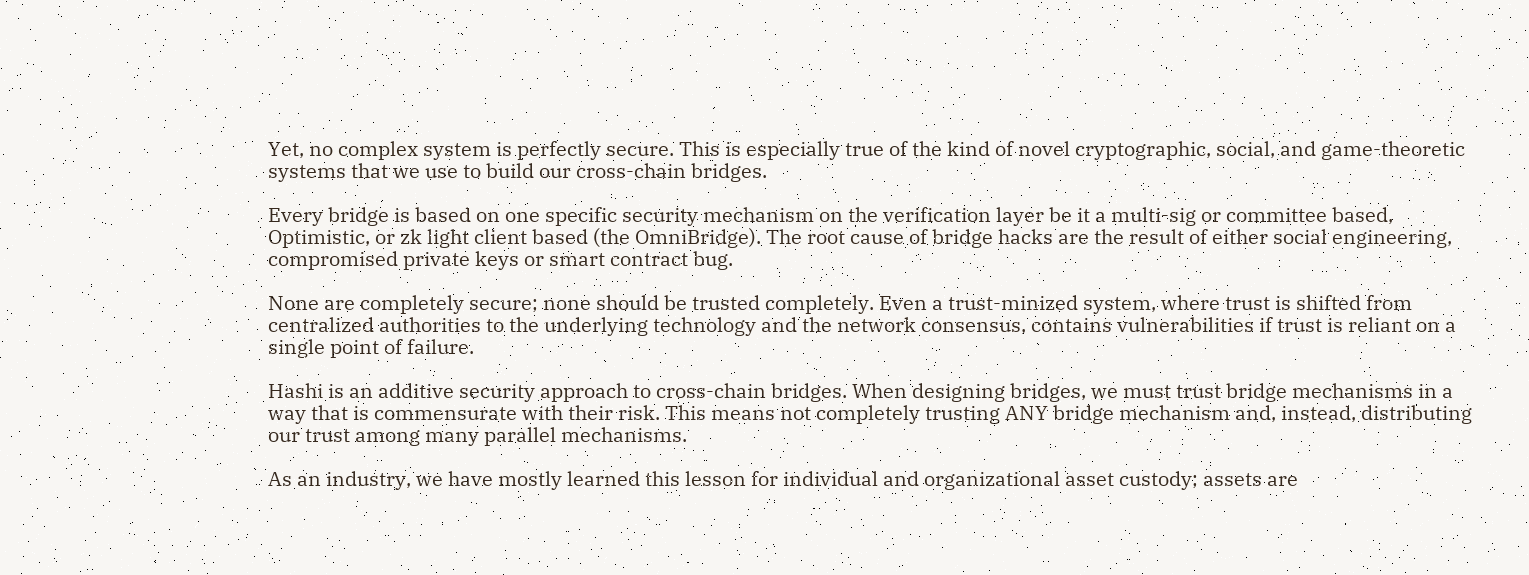Yet, no complex system is perfectly secure. This is especially true of the kind of novel cryptographic, social, and game-theoretic systems that we use to build our cross-chain bridges.

Every bridge is based on one specific security mechanism on the verification layer be it a multi-sig or committee based, Optimistic, or zk light client based (the OmniBridge). The root cause of bridge hacks are the result of either social engineering, compromised private keys or smart contract bug.

None are completely secure; none should be trusted completely. Even a trust-minized system, where trust is shifted from centralized authorities to the underlying technology and the network consensus, contains vulnerabilities if trust is reliant on a single point of failure.

Hashi is an additive security approach to cross-chain bridges. When designing bridges, we must trust bridge mechanisms in a way that is commensurate with their risk. This means not completely trusting ANY bridge mechanism and, instead, distributing our trust among many parallel mechanisms.

As an industry, we have mostly learned this lesson for individual and organizational asset custody; assets are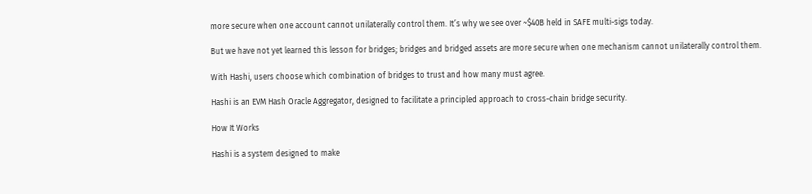more secure when one account cannot unilaterally control them. It’s why we see over ~$40B held in SAFE multi-sigs today.

But we have not yet learned this lesson for bridges; bridges and bridged assets are more secure when one mechanism cannot unilaterally control them.

With Hashi, users choose which combination of bridges to trust and how many must agree.

Hashi is an EVM Hash Oracle Aggregator, designed to facilitate a principled approach to cross-chain bridge security.

How It Works

Hashi is a system designed to make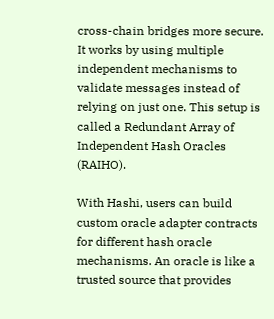cross-chain bridges more secure. It works by using multiple independent mechanisms to validate messages instead of relying on just one. This setup is called a Redundant Array of Independent Hash Oracles (RAIHO).

With Hashi, users can build custom oracle adapter contracts for different hash oracle mechanisms. An oracle is like a trusted source that provides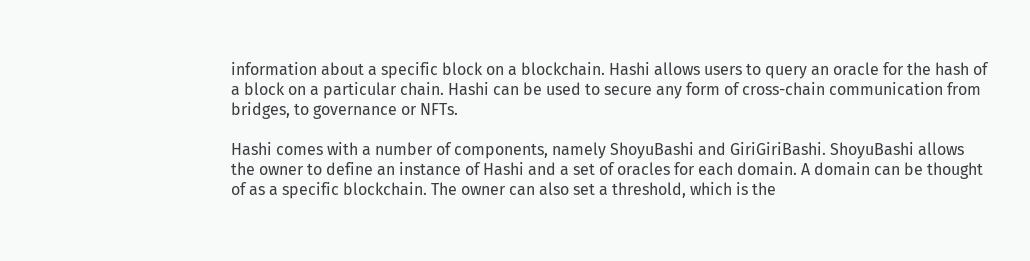information about a specific block on a blockchain. Hashi allows users to query an oracle for the hash of a block on a particular chain. Hashi can be used to secure any form of cross-chain communication from bridges, to governance or NFTs.

Hashi comes with a number of components, namely ShoyuBashi and GiriGiriBashi. ShoyuBashi allows the owner to define an instance of Hashi and a set of oracles for each domain. A domain can be thought of as a specific blockchain. The owner can also set a threshold, which is the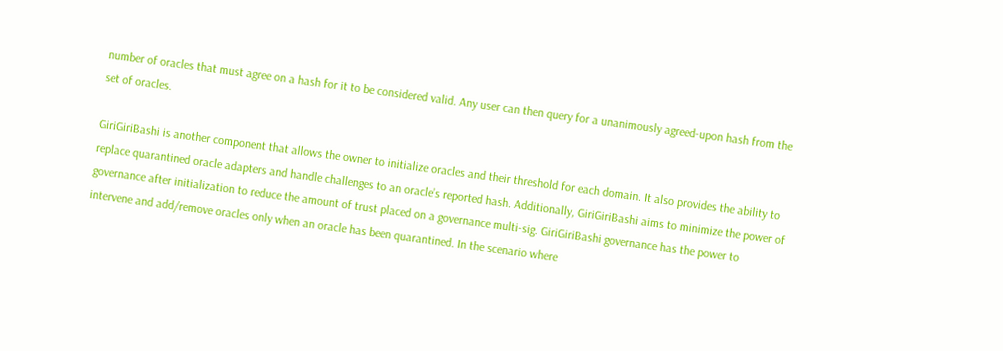number of oracles that must agree on a hash for it to be considered valid. Any user can then query for a unanimously agreed-upon hash from the set of oracles.

GiriGiriBashi is another component that allows the owner to initialize oracles and their threshold for each domain. It also provides the ability to replace quarantined oracle adapters and handle challenges to an oracle’s reported hash. Additionally, GiriGiriBashi aims to minimize the power of governance after initialization to reduce the amount of trust placed on a governance multi-sig. GiriGiriBashi governance has the power to intervene and add/remove oracles only when an oracle has been quarantined. In the scenario where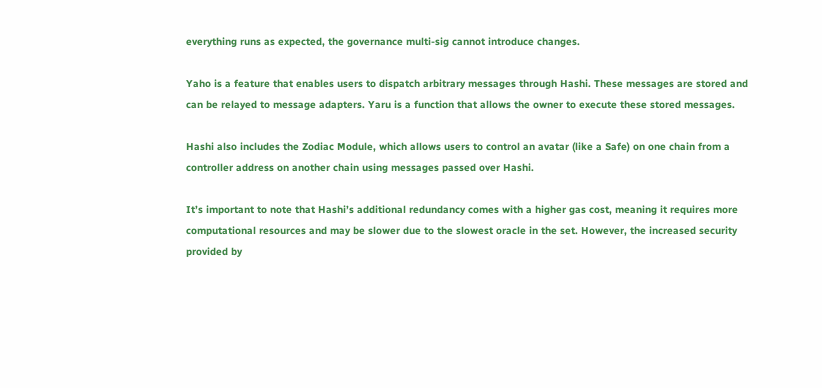everything runs as expected, the governance multi-sig cannot introduce changes.

Yaho is a feature that enables users to dispatch arbitrary messages through Hashi. These messages are stored and can be relayed to message adapters. Yaru is a function that allows the owner to execute these stored messages.

Hashi also includes the Zodiac Module, which allows users to control an avatar (like a Safe) on one chain from a controller address on another chain using messages passed over Hashi.

It’s important to note that Hashi’s additional redundancy comes with a higher gas cost, meaning it requires more computational resources and may be slower due to the slowest oracle in the set. However, the increased security provided by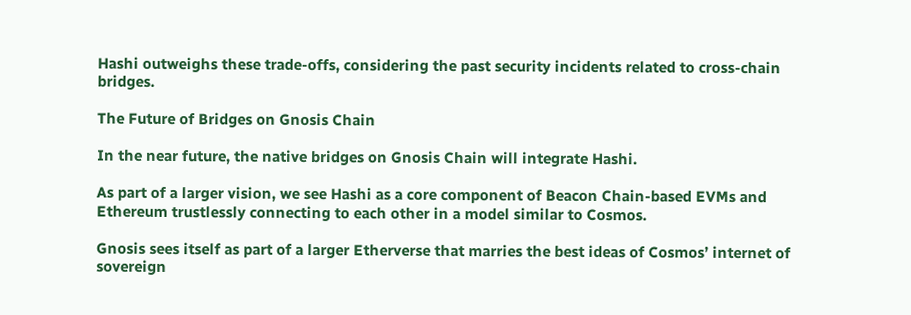Hashi outweighs these trade-offs, considering the past security incidents related to cross-chain bridges.

The Future of Bridges on Gnosis Chain

In the near future, the native bridges on Gnosis Chain will integrate Hashi.

As part of a larger vision, we see Hashi as a core component of Beacon Chain-based EVMs and Ethereum trustlessly connecting to each other in a model similar to Cosmos.

Gnosis sees itself as part of a larger Etherverse that marries the best ideas of Cosmos’ internet of sovereign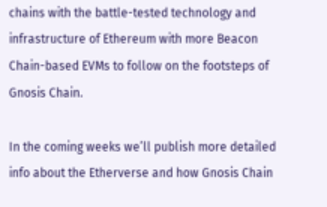chains with the battle-tested technology and infrastructure of Ethereum with more Beacon Chain-based EVMs to follow on the footsteps of Gnosis Chain.

In the coming weeks we’ll publish more detailed info about the Etherverse and how Gnosis Chain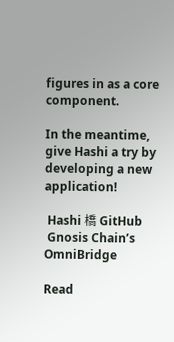figures in as a core component.

In the meantime, give Hashi a try by developing a new application!

 Hashi 橋 GitHub
 Gnosis Chain’s OmniBridge

Read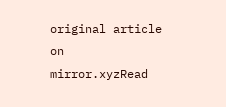original article on mirror.xyzRead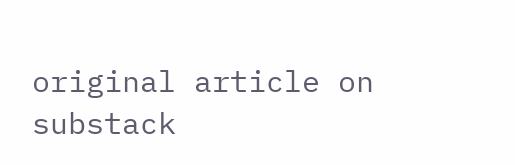original article on substack